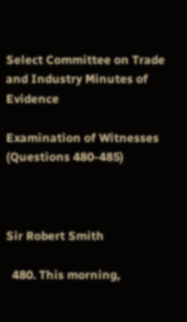Select Committee on Trade and Industry Minutes of Evidence

Examination of Witnesses (Questions 480-485)



Sir Robert Smith

  480. This morning,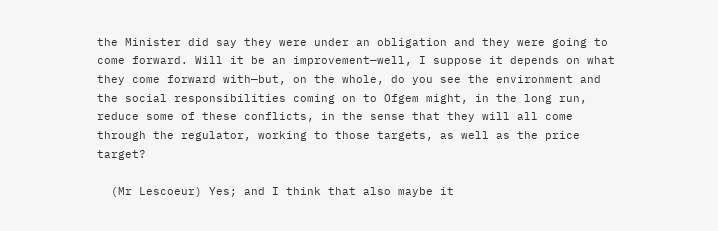the Minister did say they were under an obligation and they were going to come forward. Will it be an improvement—well, I suppose it depends on what they come forward with—but, on the whole, do you see the environment and the social responsibilities coming on to Ofgem might, in the long run, reduce some of these conflicts, in the sense that they will all come through the regulator, working to those targets, as well as the price target?

  (Mr Lescoeur) Yes; and I think that also maybe it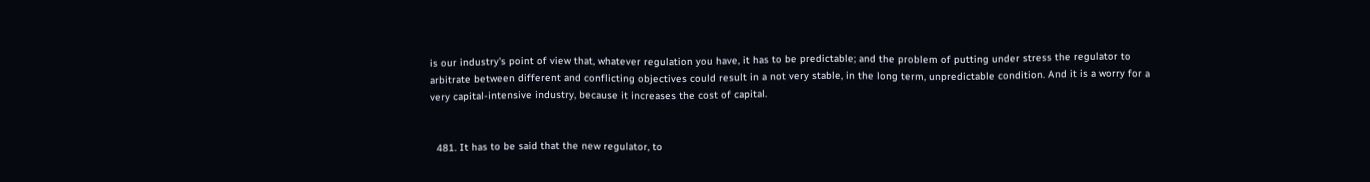is our industry's point of view that, whatever regulation you have, it has to be predictable; and the problem of putting under stress the regulator to arbitrate between different and conflicting objectives could result in a not very stable, in the long term, unpredictable condition. And it is a worry for a very capital-intensive industry, because it increases the cost of capital.


  481. It has to be said that the new regulator, to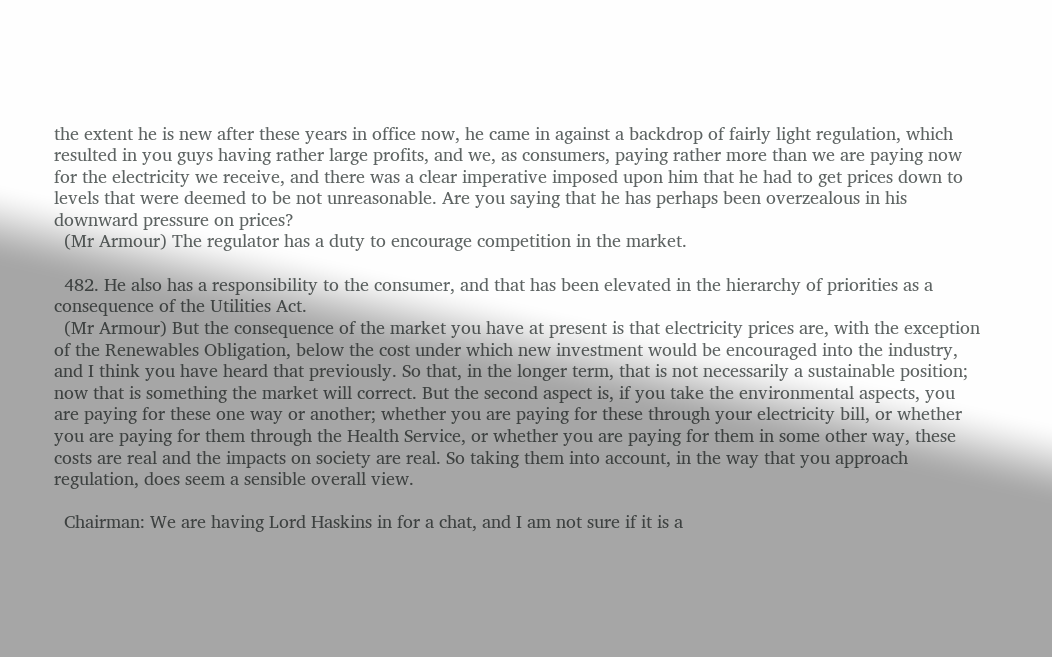the extent he is new after these years in office now, he came in against a backdrop of fairly light regulation, which resulted in you guys having rather large profits, and we, as consumers, paying rather more than we are paying now for the electricity we receive, and there was a clear imperative imposed upon him that he had to get prices down to levels that were deemed to be not unreasonable. Are you saying that he has perhaps been overzealous in his downward pressure on prices?
  (Mr Armour) The regulator has a duty to encourage competition in the market.

  482. He also has a responsibility to the consumer, and that has been elevated in the hierarchy of priorities as a consequence of the Utilities Act.
  (Mr Armour) But the consequence of the market you have at present is that electricity prices are, with the exception of the Renewables Obligation, below the cost under which new investment would be encouraged into the industry, and I think you have heard that previously. So that, in the longer term, that is not necessarily a sustainable position; now that is something the market will correct. But the second aspect is, if you take the environmental aspects, you are paying for these one way or another; whether you are paying for these through your electricity bill, or whether you are paying for them through the Health Service, or whether you are paying for them in some other way, these costs are real and the impacts on society are real. So taking them into account, in the way that you approach regulation, does seem a sensible overall view.

  Chairman: We are having Lord Haskins in for a chat, and I am not sure if it is a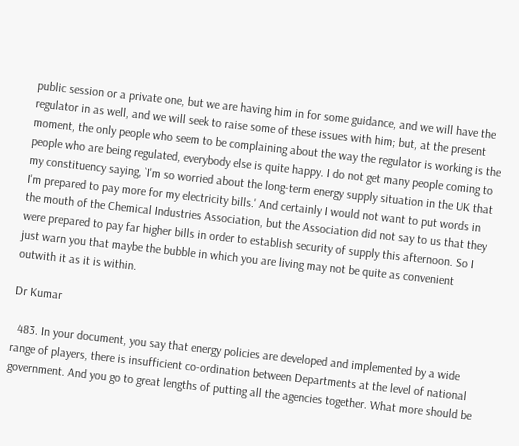public session or a private one, but we are having him in for some guidance, and we will have the regulator in as well, and we will seek to raise some of these issues with him; but, at the present moment, the only people who seem to be complaining about the way the regulator is working is the people who are being regulated, everybody else is quite happy. I do not get many people coming to my constituency saying, `I'm so worried about the long-term energy supply situation in the UK that I'm prepared to pay more for my electricity bills.' And certainly I would not want to put words in the mouth of the Chemical Industries Association, but the Association did not say to us that they were prepared to pay far higher bills in order to establish security of supply this afternoon. So I just warn you that maybe the bubble in which you are living may not be quite as convenient outwith it as it is within.

Dr Kumar

  483. In your document, you say that energy policies are developed and implemented by a wide range of players, there is insufficient co-ordination between Departments at the level of national government. And you go to great lengths of putting all the agencies together. What more should be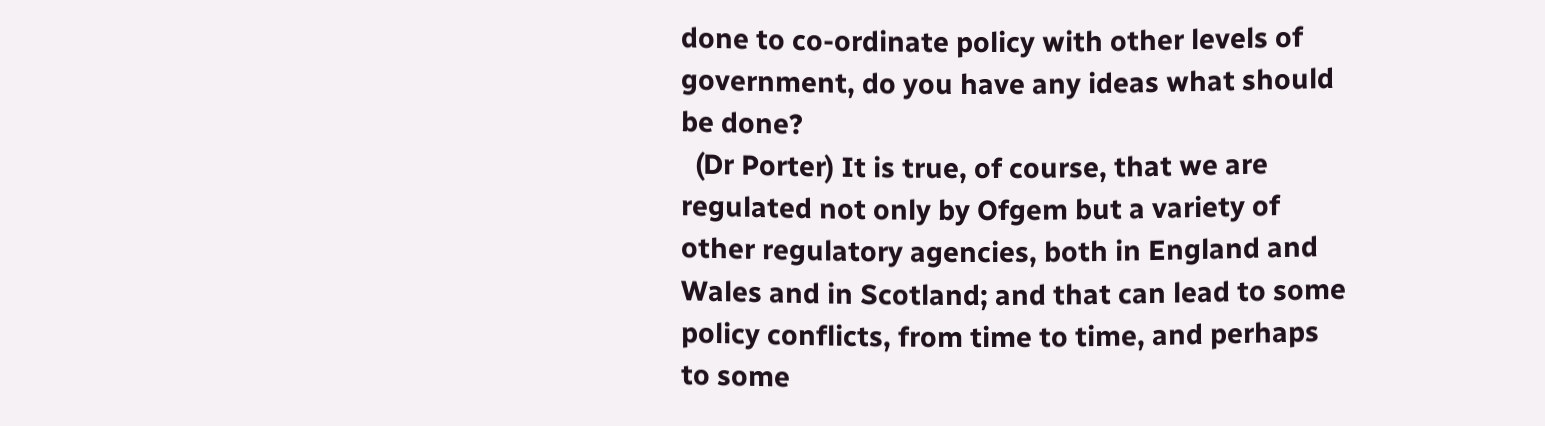done to co-ordinate policy with other levels of government, do you have any ideas what should be done?
  (Dr Porter) It is true, of course, that we are regulated not only by Ofgem but a variety of other regulatory agencies, both in England and Wales and in Scotland; and that can lead to some policy conflicts, from time to time, and perhaps to some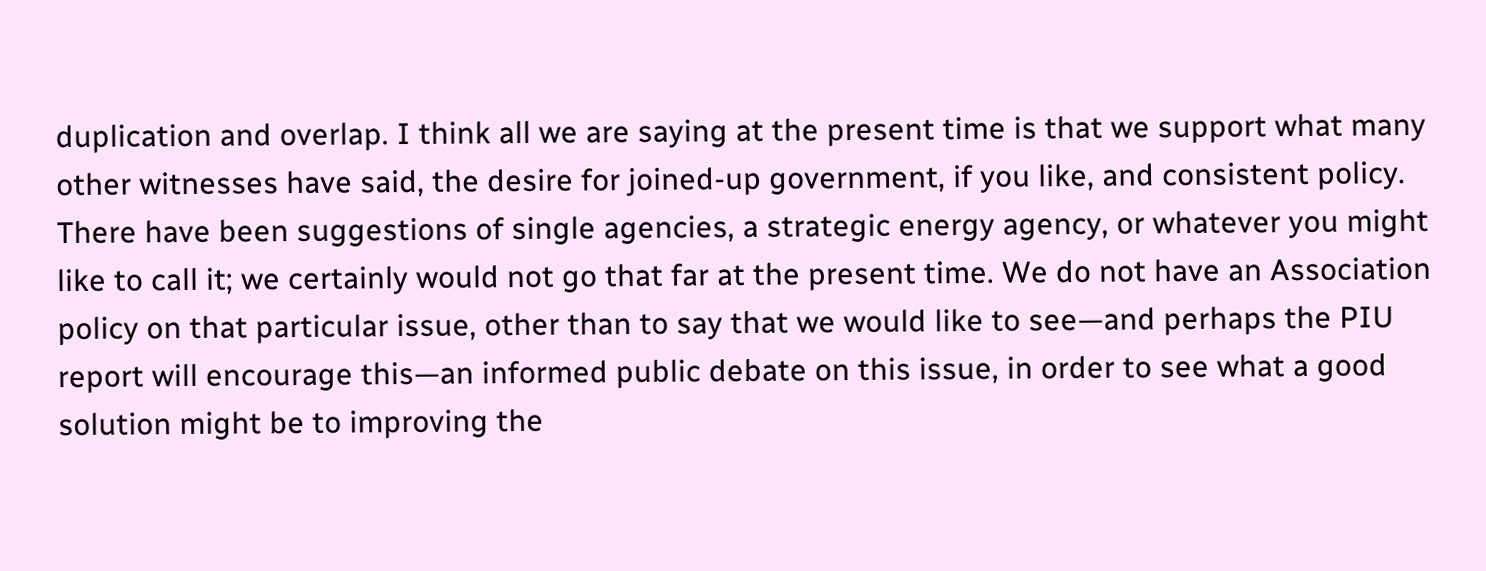duplication and overlap. I think all we are saying at the present time is that we support what many other witnesses have said, the desire for joined-up government, if you like, and consistent policy. There have been suggestions of single agencies, a strategic energy agency, or whatever you might like to call it; we certainly would not go that far at the present time. We do not have an Association policy on that particular issue, other than to say that we would like to see—and perhaps the PIU report will encourage this—an informed public debate on this issue, in order to see what a good solution might be to improving the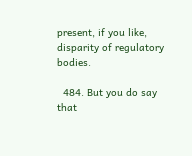present, if you like, disparity of regulatory bodies.

  484. But you do say that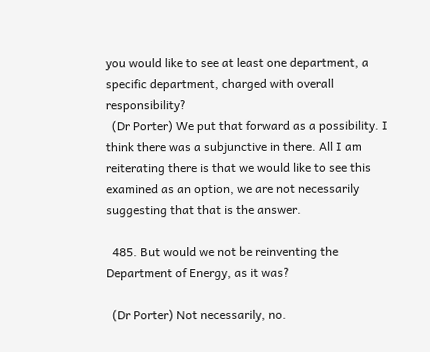you would like to see at least one department, a specific department, charged with overall responsibility?
  (Dr Porter) We put that forward as a possibility. I think there was a subjunctive in there. All I am reiterating there is that we would like to see this examined as an option, we are not necessarily suggesting that that is the answer.

  485. But would we not be reinventing the Department of Energy, as it was?

  (Dr Porter) Not necessarily, no.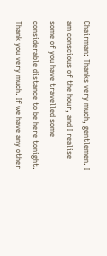Chairman: Thanks very much, gentlemen. I am conscious of the hour, and I realise some of you have travelled some considerable distance to be here tonight. Thank you very much. If we have any other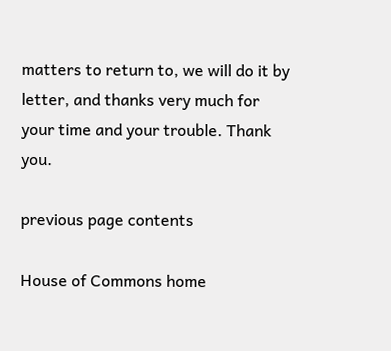matters to return to, we will do it by letter, and thanks very much for your time and your trouble. Thank you.

previous page contents

House of Commons home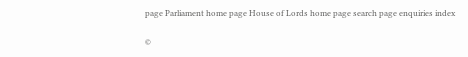page Parliament home page House of Lords home page search page enquiries index

©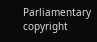Parliamentary copyright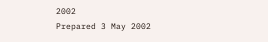2002
Prepared 3 May 2002